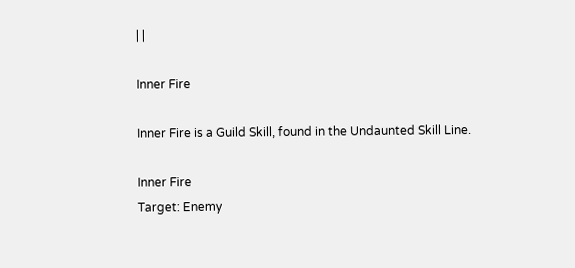| |

Inner Fire

Inner Fire is a Guild Skill, found in the Undaunted Skill Line.

Inner Fire
Target: Enemy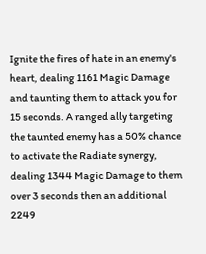Ignite the fires of hate in an enemy's heart, dealing 1161 Magic Damage and taunting them to attack you for 15 seconds. A ranged ally targeting the taunted enemy has a 50% chance to activate the Radiate synergy, dealing 1344 Magic Damage to them over 3 seconds then an additional 2249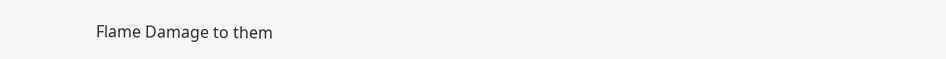Flame Damage to them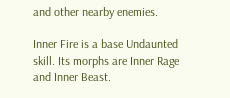and other nearby enemies.

Inner Fire is a base Undaunted skill. Its morphs are Inner Rage and Inner Beast.